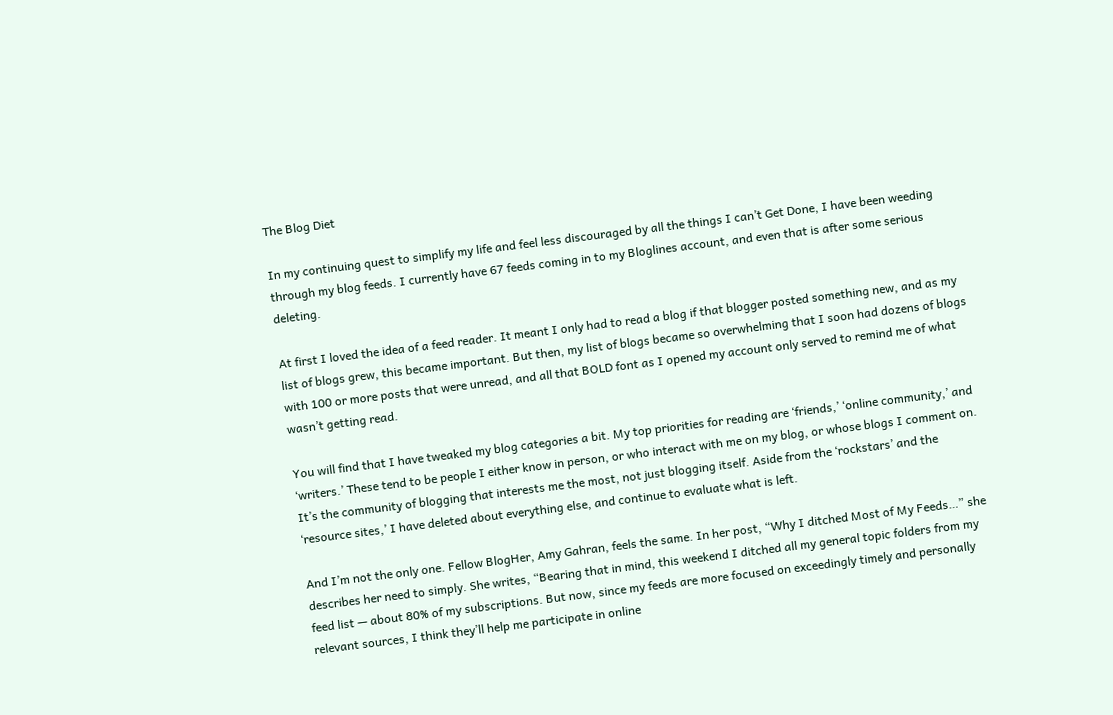The Blog Diet

In my continuing quest to simplify my life and feel less discouraged by all the things I can’t Get Done, I have been weeding through my blog feeds. I currently have 67 feeds coming in to my Bloglines account, and even that is after some serious deleting.

At first I loved the idea of a feed reader. It meant I only had to read a blog if that blogger posted something new, and as my list of blogs grew, this became important. But then, my list of blogs became so overwhelming that I soon had dozens of blogs with 100 or more posts that were unread, and all that BOLD font as I opened my account only served to remind me of what wasn’t getting read.

You will find that I have tweaked my blog categories a bit. My top priorities for reading are ‘friends,’ ‘online community,’ and ‘writers.’ These tend to be people I either know in person, or who interact with me on my blog, or whose blogs I comment on. It’s the community of blogging that interests me the most, not just blogging itself. Aside from the ‘rockstars’ and the ‘resource sites,’ I have deleted about everything else, and continue to evaluate what is left.

And I’m not the only one. Fellow BlogHer, Amy Gahran, feels the same. In her post, “Why I ditched Most of My Feeds…” she describes her need to simply. She writes, “Bearing that in mind, this weekend I ditched all my general topic folders from my feed list — about 80% of my subscriptions. But now, since my feeds are more focused on exceedingly timely and personally relevant sources, I think they’ll help me participate in online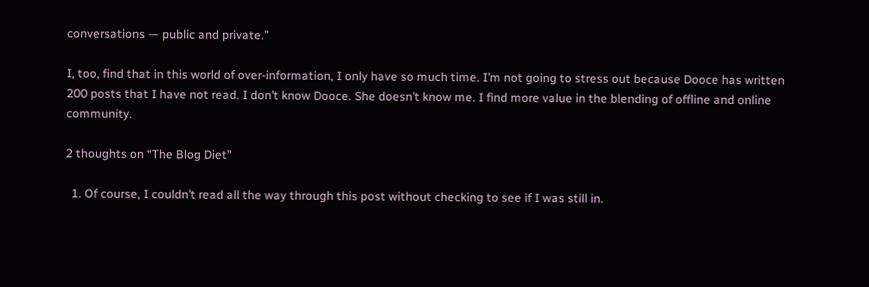conversations — public and private.”

I, too, find that in this world of over-information, I only have so much time. I’m not going to stress out because Dooce has written 200 posts that I have not read. I don’t know Dooce. She doesn’t know me. I find more value in the blending of offline and online community.

2 thoughts on “The Blog Diet”

  1. Of course, I couldn’t read all the way through this post without checking to see if I was still in.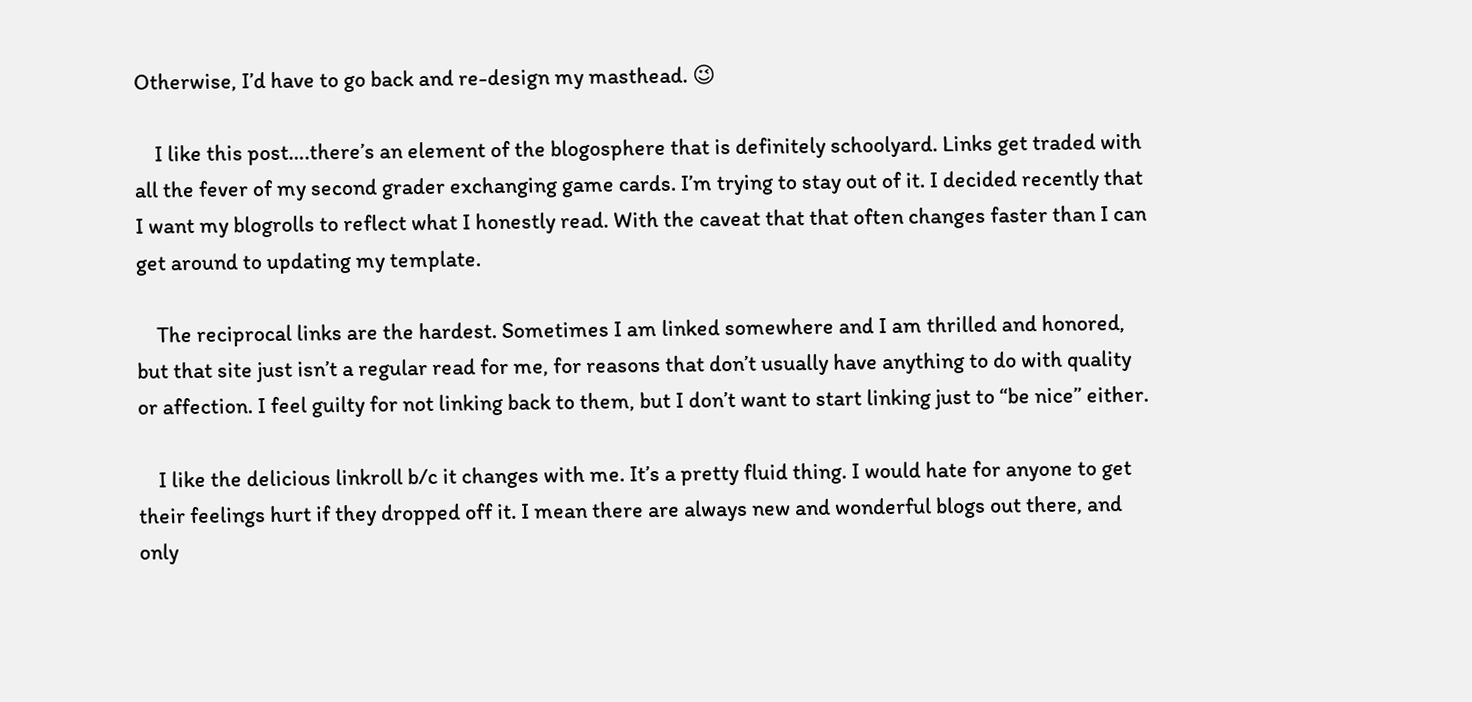Otherwise, I’d have to go back and re-design my masthead. 😉

    I like this post….there’s an element of the blogosphere that is definitely schoolyard. Links get traded with all the fever of my second grader exchanging game cards. I’m trying to stay out of it. I decided recently that I want my blogrolls to reflect what I honestly read. With the caveat that that often changes faster than I can get around to updating my template.

    The reciprocal links are the hardest. Sometimes I am linked somewhere and I am thrilled and honored, but that site just isn’t a regular read for me, for reasons that don’t usually have anything to do with quality or affection. I feel guilty for not linking back to them, but I don’t want to start linking just to “be nice” either.

    I like the delicious linkroll b/c it changes with me. It’s a pretty fluid thing. I would hate for anyone to get their feelings hurt if they dropped off it. I mean there are always new and wonderful blogs out there, and only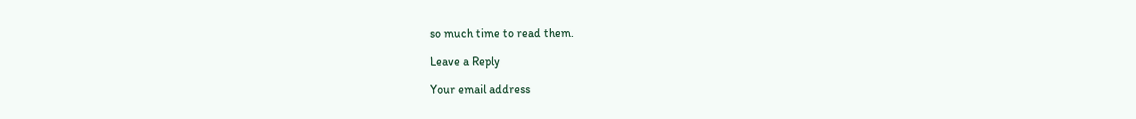so much time to read them.

Leave a Reply

Your email address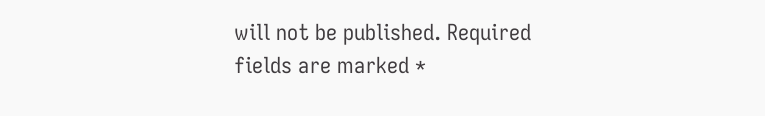will not be published. Required fields are marked *